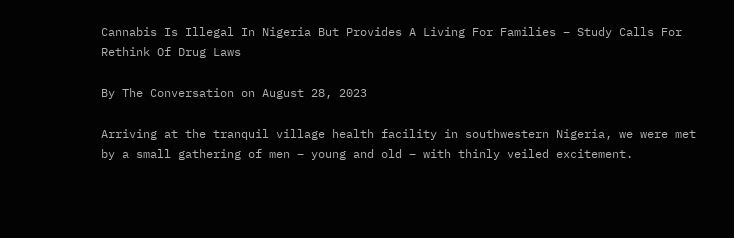Cannabis Is Illegal In Nigeria But Provides A Living For Families – Study Calls For Rethink Of Drug Laws

By The Conversation on August 28, 2023

Arriving at the tranquil village health facility in southwestern Nigeria, we were met by a small gathering of men – young and old – with thinly veiled excitement.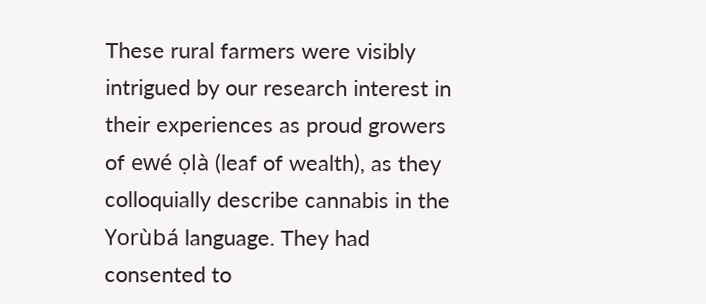These rural farmers were visibly intrigued by our research interest in their experiences as proud growers of ewé ọlà (leaf of wealth), as they colloquially describe cannabis in the Yorùbá language. They had consented to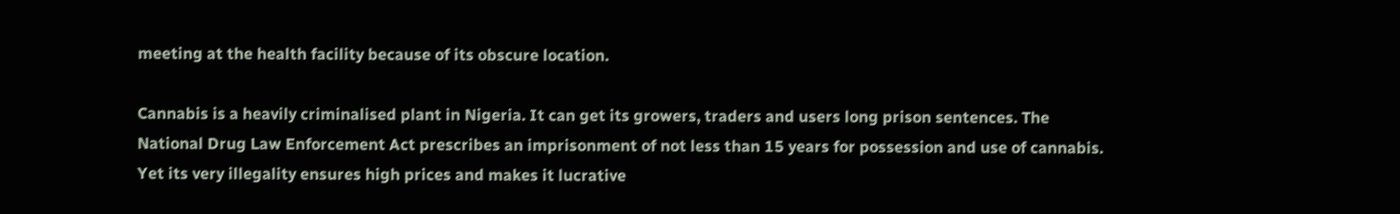meeting at the health facility because of its obscure location.

Cannabis is a heavily criminalised plant in Nigeria. It can get its growers, traders and users long prison sentences. The National Drug Law Enforcement Act prescribes an imprisonment of not less than 15 years for possession and use of cannabis. Yet its very illegality ensures high prices and makes it lucrative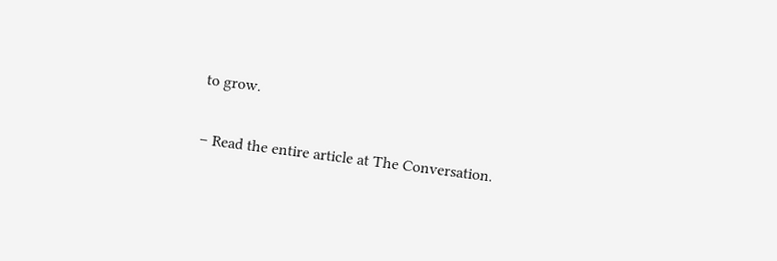to grow.

– Read the entire article at The Conversation.